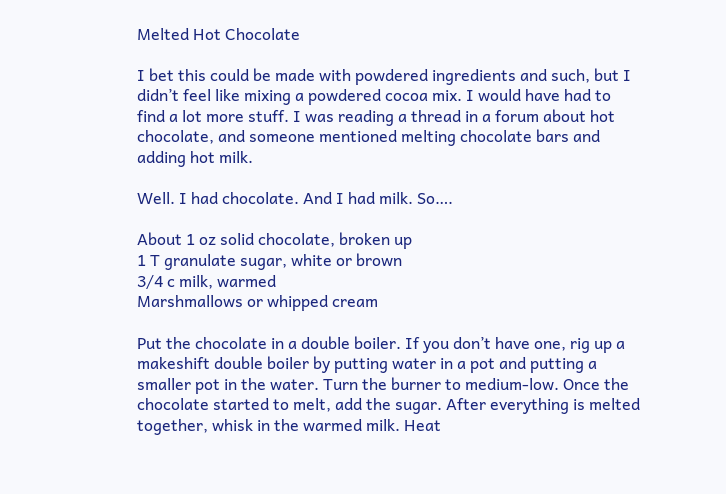Melted Hot Chocolate

I bet this could be made with powdered ingredients and such, but I didn’t feel like mixing a powdered cocoa mix. I would have had to find a lot more stuff. I was reading a thread in a forum about hot chocolate, and someone mentioned melting chocolate bars and adding hot milk.

Well. I had chocolate. And I had milk. So….

About 1 oz solid chocolate, broken up
1 T granulate sugar, white or brown
3/4 c milk, warmed
Marshmallows or whipped cream

Put the chocolate in a double boiler. If you don’t have one, rig up a makeshift double boiler by putting water in a pot and putting a smaller pot in the water. Turn the burner to medium-low. Once the chocolate started to melt, add the sugar. After everything is melted together, whisk in the warmed milk. Heat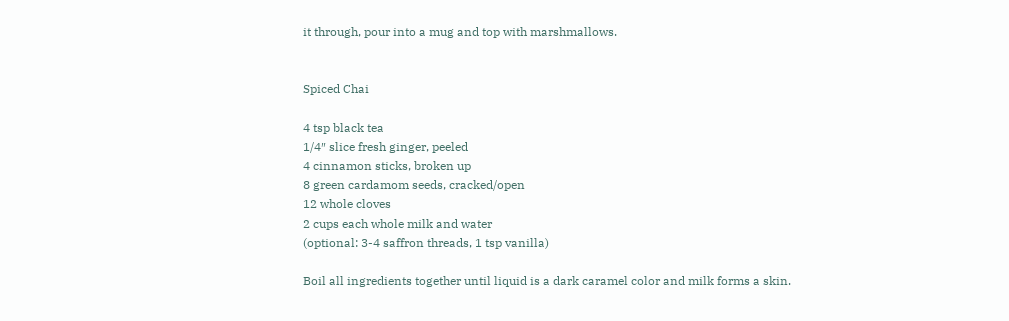it through, pour into a mug and top with marshmallows.


Spiced Chai

4 tsp black tea
1/4″ slice fresh ginger, peeled
4 cinnamon sticks, broken up
8 green cardamom seeds, cracked/open
12 whole cloves
2 cups each whole milk and water
(optional: 3-4 saffron threads, 1 tsp vanilla)

Boil all ingredients together until liquid is a dark caramel color and milk forms a skin.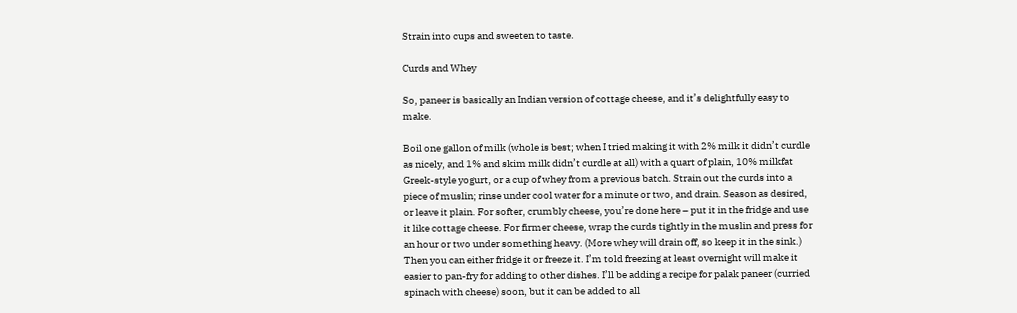Strain into cups and sweeten to taste.

Curds and Whey

So, paneer is basically an Indian version of cottage cheese, and it’s delightfully easy to make.

Boil one gallon of milk (whole is best; when I tried making it with 2% milk it didn’t curdle as nicely, and 1% and skim milk didn’t curdle at all) with a quart of plain, 10% milkfat Greek-style yogurt, or a cup of whey from a previous batch. Strain out the curds into a piece of muslin; rinse under cool water for a minute or two, and drain. Season as desired, or leave it plain. For softer, crumbly cheese, you’re done here – put it in the fridge and use it like cottage cheese. For firmer cheese, wrap the curds tightly in the muslin and press for an hour or two under something heavy. (More whey will drain off, so keep it in the sink.) Then you can either fridge it or freeze it. I’m told freezing at least overnight will make it easier to pan-fry for adding to other dishes. I’ll be adding a recipe for palak paneer (curried spinach with cheese) soon, but it can be added to all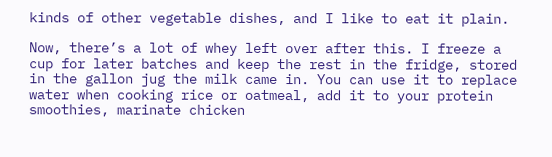kinds of other vegetable dishes, and I like to eat it plain.

Now, there’s a lot of whey left over after this. I freeze a cup for later batches and keep the rest in the fridge, stored in the gallon jug the milk came in. You can use it to replace water when cooking rice or oatmeal, add it to your protein smoothies, marinate chicken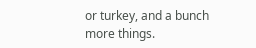or turkey, and a bunch more things.